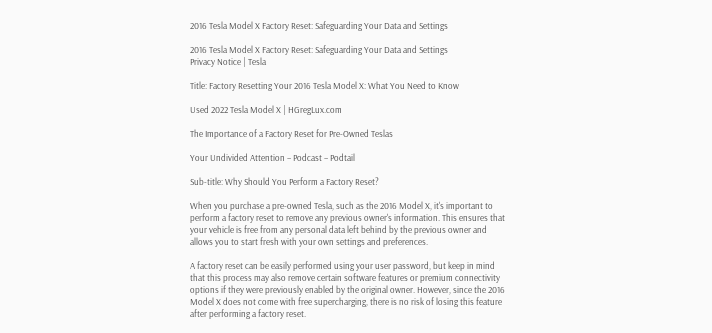2016 Tesla Model X Factory Reset: Safeguarding Your Data and Settings

2016 Tesla Model X Factory Reset: Safeguarding Your Data and Settings
Privacy Notice | Tesla

Title: Factory Resetting Your 2016 Tesla Model X: What You Need to Know

Used 2022 Tesla Model X | HGregLux.com

The Importance of a Factory Reset for Pre-Owned Teslas

Your Undivided Attention – Podcast – Podtail

Sub-title: Why Should You Perform a Factory Reset?

When you purchase a pre-owned Tesla, such as the 2016 Model X, it's important to perform a factory reset to remove any previous owner's information. This ensures that your vehicle is free from any personal data left behind by the previous owner and allows you to start fresh with your own settings and preferences.

A factory reset can be easily performed using your user password, but keep in mind that this process may also remove certain software features or premium connectivity options if they were previously enabled by the original owner. However, since the 2016 Model X does not come with free supercharging, there is no risk of losing this feature after performing a factory reset.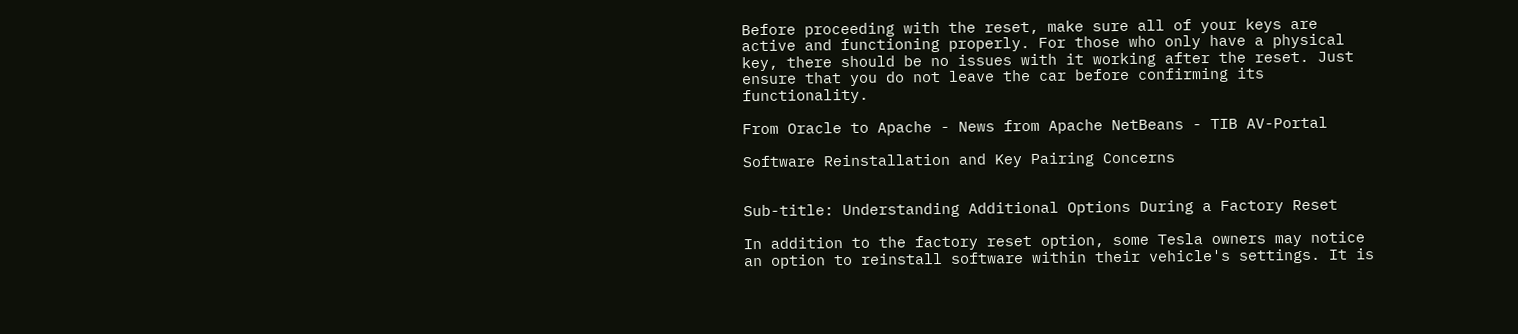Before proceeding with the reset, make sure all of your keys are active and functioning properly. For those who only have a physical key, there should be no issues with it working after the reset. Just ensure that you do not leave the car before confirming its functionality.

From Oracle to Apache - News from Apache NetBeans - TIB AV-Portal

Software Reinstallation and Key Pairing Concerns


Sub-title: Understanding Additional Options During a Factory Reset

In addition to the factory reset option, some Tesla owners may notice an option to reinstall software within their vehicle's settings. It is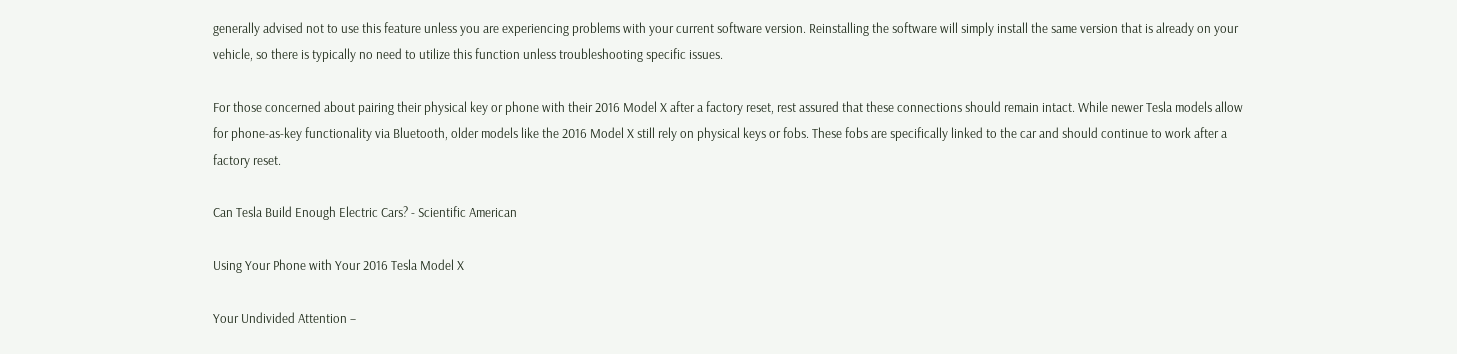generally advised not to use this feature unless you are experiencing problems with your current software version. Reinstalling the software will simply install the same version that is already on your vehicle, so there is typically no need to utilize this function unless troubleshooting specific issues.

For those concerned about pairing their physical key or phone with their 2016 Model X after a factory reset, rest assured that these connections should remain intact. While newer Tesla models allow for phone-as-key functionality via Bluetooth, older models like the 2016 Model X still rely on physical keys or fobs. These fobs are specifically linked to the car and should continue to work after a factory reset.

Can Tesla Build Enough Electric Cars? - Scientific American

Using Your Phone with Your 2016 Tesla Model X

Your Undivided Attention –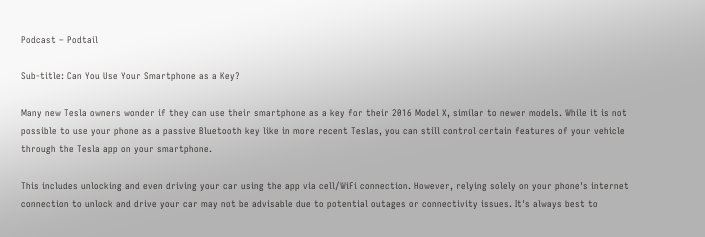Podcast – Podtail

Sub-title: Can You Use Your Smartphone as a Key?

Many new Tesla owners wonder if they can use their smartphone as a key for their 2016 Model X, similar to newer models. While it is not possible to use your phone as a passive Bluetooth key like in more recent Teslas, you can still control certain features of your vehicle through the Tesla app on your smartphone.

This includes unlocking and even driving your car using the app via cell/WiFi connection. However, relying solely on your phone's internet connection to unlock and drive your car may not be advisable due to potential outages or connectivity issues. It's always best to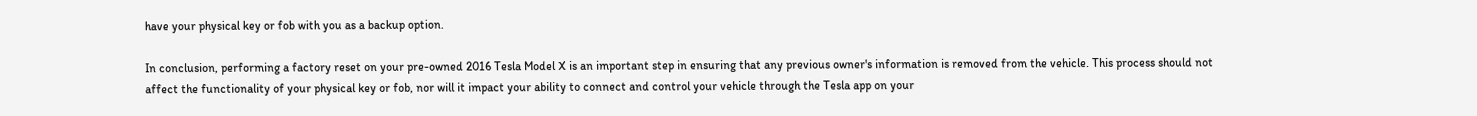have your physical key or fob with you as a backup option.

In conclusion, performing a factory reset on your pre-owned 2016 Tesla Model X is an important step in ensuring that any previous owner's information is removed from the vehicle. This process should not affect the functionality of your physical key or fob, nor will it impact your ability to connect and control your vehicle through the Tesla app on your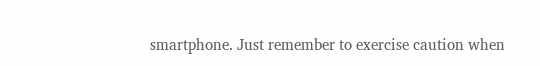smartphone. Just remember to exercise caution when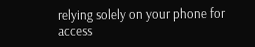relying solely on your phone for access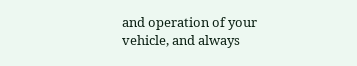and operation of your vehicle, and always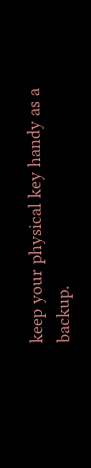keep your physical key handy as a backup.